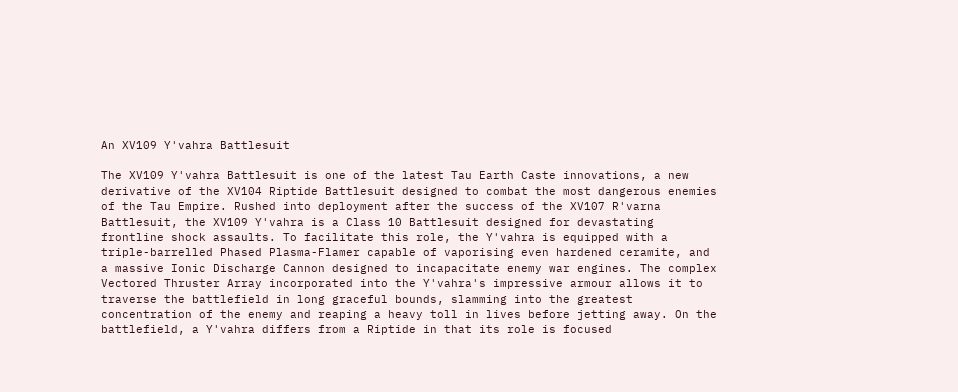An XV109 Y'vahra Battlesuit

The XV109 Y'vahra Battlesuit is one of the latest Tau Earth Caste innovations, a new derivative of the XV104 Riptide Battlesuit designed to combat the most dangerous enemies of the Tau Empire. Rushed into deployment after the success of the XV107 R'varna Battlesuit, the XV109 Y'vahra is a Class 10 Battlesuit designed for devastating frontline shock assaults. To facilitate this role, the Y'vahra is equipped with a triple-barrelled Phased Plasma-Flamer capable of vaporising even hardened ceramite, and a massive Ionic Discharge Cannon designed to incapacitate enemy war engines. The complex Vectored Thruster Array incorporated into the Y'vahra's impressive armour allows it to traverse the battlefield in long graceful bounds, slamming into the greatest concentration of the enemy and reaping a heavy toll in lives before jetting away. On the battlefield, a Y'vahra differs from a Riptide in that its role is focused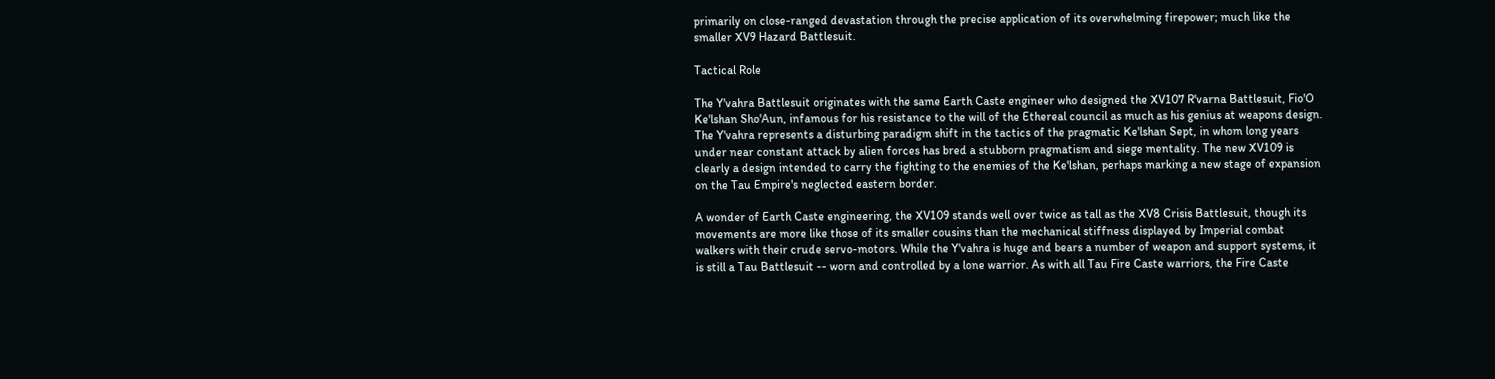primarily on close-ranged devastation through the precise application of its overwhelming firepower; much like the smaller XV9 Hazard Battlesuit.

Tactical Role

The Y'vahra Battlesuit originates with the same Earth Caste engineer who designed the XV107 R'varna Battlesuit, Fio'O Ke'lshan Sho'Aun, infamous for his resistance to the will of the Ethereal council as much as his genius at weapons design. The Y'vahra represents a disturbing paradigm shift in the tactics of the pragmatic Ke'lshan Sept, in whom long years under near constant attack by alien forces has bred a stubborn pragmatism and siege mentality. The new XV109 is clearly a design intended to carry the fighting to the enemies of the Ke'lshan, perhaps marking a new stage of expansion on the Tau Empire's neglected eastern border.

A wonder of Earth Caste engineering, the XV109 stands well over twice as tall as the XV8 Crisis Battlesuit, though its movements are more like those of its smaller cousins than the mechanical stiffness displayed by Imperial combat walkers with their crude servo-motors. While the Y'vahra is huge and bears a number of weapon and support systems, it is still a Tau Battlesuit -- worn and controlled by a lone warrior. As with all Tau Fire Caste warriors, the Fire Caste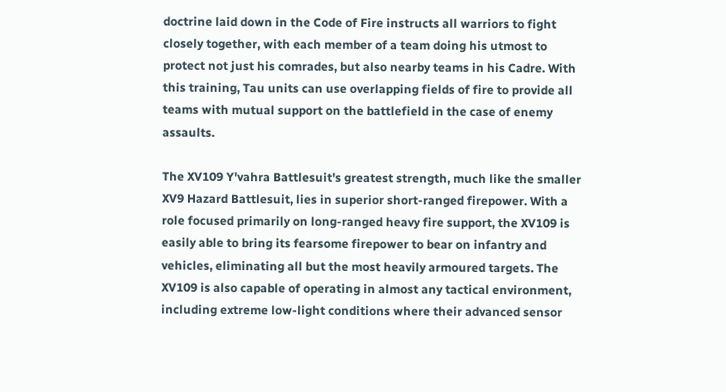doctrine laid down in the Code of Fire instructs all warriors to fight closely together, with each member of a team doing his utmost to protect not just his comrades, but also nearby teams in his Cadre. With this training, Tau units can use overlapping fields of fire to provide all teams with mutual support on the battlefield in the case of enemy assaults.

The XV109 Y'vahra Battlesuit's greatest strength, much like the smaller XV9 Hazard Battlesuit, lies in superior short-ranged firepower. With a role focused primarily on long-ranged heavy fire support, the XV109 is easily able to bring its fearsome firepower to bear on infantry and vehicles, eliminating all but the most heavily armoured targets. The XV109 is also capable of operating in almost any tactical environment, including extreme low-light conditions where their advanced sensor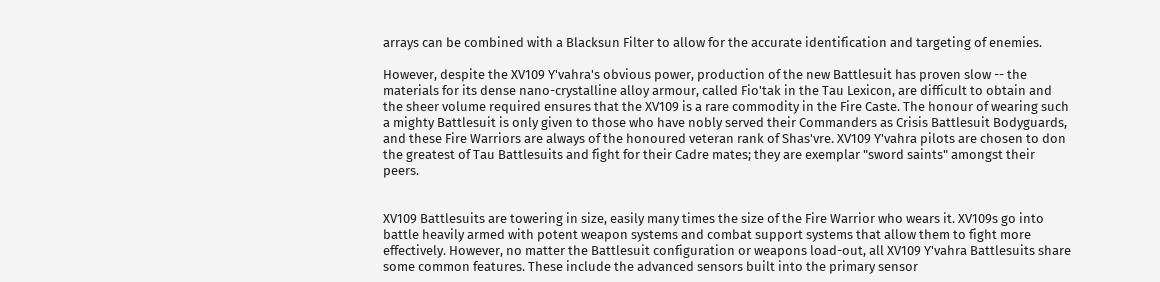arrays can be combined with a Blacksun Filter to allow for the accurate identification and targeting of enemies.

However, despite the XV109 Y'vahra's obvious power, production of the new Battlesuit has proven slow -- the materials for its dense nano-crystalline alloy armour, called Fio'tak in the Tau Lexicon, are difficult to obtain and the sheer volume required ensures that the XV109 is a rare commodity in the Fire Caste. The honour of wearing such a mighty Battlesuit is only given to those who have nobly served their Commanders as Crisis Battlesuit Bodyguards, and these Fire Warriors are always of the honoured veteran rank of Shas'vre. XV109 Y'vahra pilots are chosen to don the greatest of Tau Battlesuits and fight for their Cadre mates; they are exemplar "sword saints" amongst their peers.


XV109 Battlesuits are towering in size, easily many times the size of the Fire Warrior who wears it. XV109s go into battle heavily armed with potent weapon systems and combat support systems that allow them to fight more effectively. However, no matter the Battlesuit configuration or weapons load-out, all XV109 Y'vahra Battlesuits share some common features. These include the advanced sensors built into the primary sensor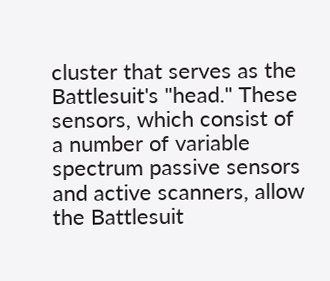cluster that serves as the Battlesuit's "head." These sensors, which consist of a number of variable spectrum passive sensors and active scanners, allow the Battlesuit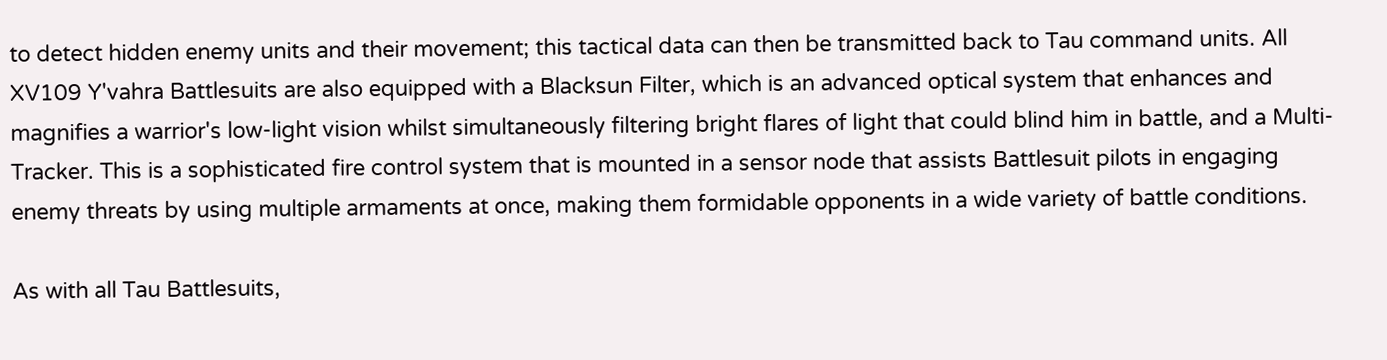to detect hidden enemy units and their movement; this tactical data can then be transmitted back to Tau command units. All XV109 Y'vahra Battlesuits are also equipped with a Blacksun Filter, which is an advanced optical system that enhances and magnifies a warrior's low-light vision whilst simultaneously filtering bright flares of light that could blind him in battle, and a Multi-Tracker. This is a sophisticated fire control system that is mounted in a sensor node that assists Battlesuit pilots in engaging enemy threats by using multiple armaments at once, making them formidable opponents in a wide variety of battle conditions.

As with all Tau Battlesuits,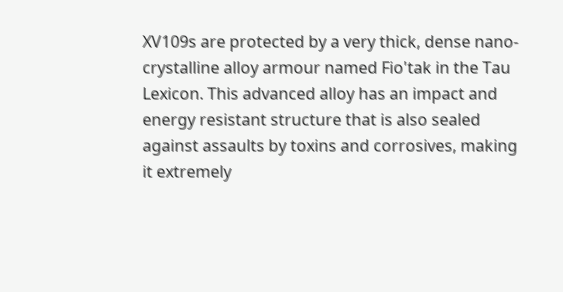XV109s are protected by a very thick, dense nano-crystalline alloy armour named Fio'tak in the Tau Lexicon. This advanced alloy has an impact and energy resistant structure that is also sealed against assaults by toxins and corrosives, making it extremely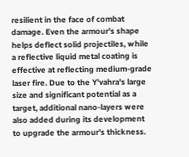resilient in the face of combat damage. Even the armour's shape helps deflect solid projectiles, while a reflective liquid metal coating is effective at reflecting medium-grade laser fire. Due to the Y'vahra's large size and significant potential as a target, additional nano-layers were also added during its development to upgrade the armour's thickness.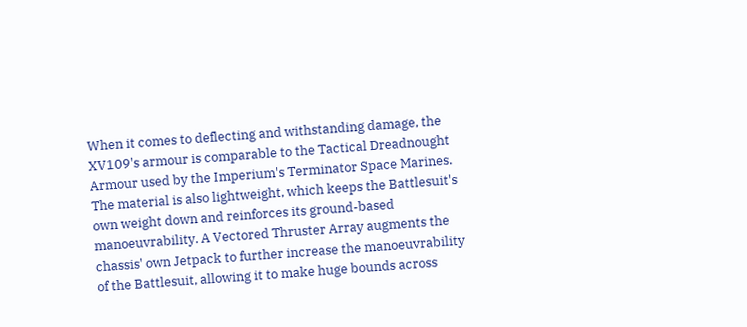When it comes to deflecting and withstanding damage, the XV109's armour is comparable to the Tactical Dreadnought Armour used by the Imperium's Terminator Space Marines. The material is also lightweight, which keeps the Battlesuit's own weight down and reinforces its ground-based manoeuvrability. A Vectored Thruster Array augments the chassis' own Jetpack to further increase the manoeuvrability of the Battlesuit, allowing it to make huge bounds across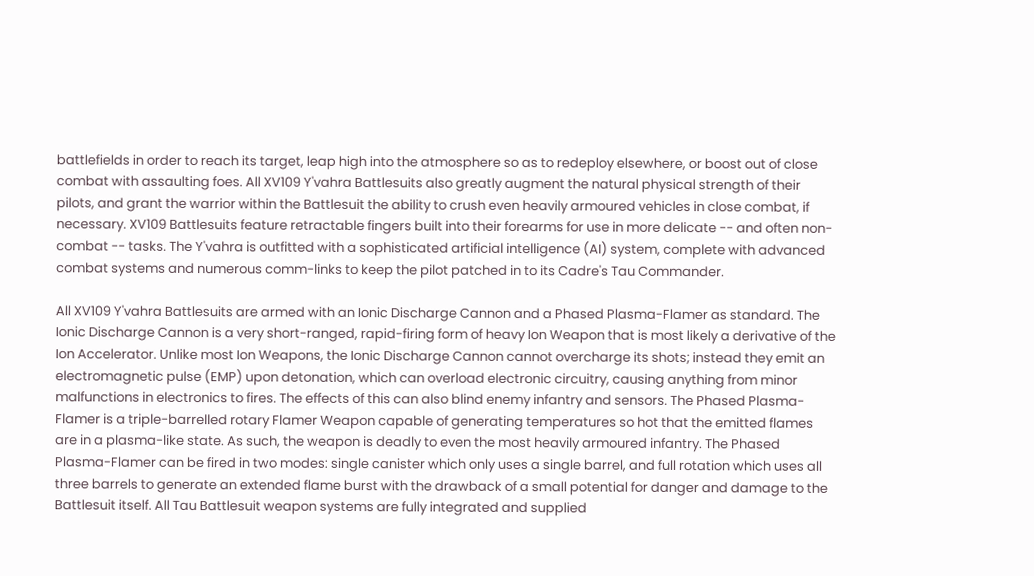battlefields in order to reach its target, leap high into the atmosphere so as to redeploy elsewhere, or boost out of close combat with assaulting foes. All XV109 Y'vahra Battlesuits also greatly augment the natural physical strength of their pilots, and grant the warrior within the Battlesuit the ability to crush even heavily armoured vehicles in close combat, if necessary. XV109 Battlesuits feature retractable fingers built into their forearms for use in more delicate -- and often non-combat -- tasks. The Y'vahra is outfitted with a sophisticated artificial intelligence (AI) system, complete with advanced combat systems and numerous comm-links to keep the pilot patched in to its Cadre's Tau Commander.

All XV109 Y'vahra Battlesuits are armed with an Ionic Discharge Cannon and a Phased Plasma-Flamer as standard. The Ionic Discharge Cannon is a very short-ranged, rapid-firing form of heavy Ion Weapon that is most likely a derivative of the Ion Accelerator. Unlike most Ion Weapons, the Ionic Discharge Cannon cannot overcharge its shots; instead they emit an electromagnetic pulse (EMP) upon detonation, which can overload electronic circuitry, causing anything from minor malfunctions in electronics to fires. The effects of this can also blind enemy infantry and sensors. The Phased Plasma-Flamer is a triple-barrelled rotary Flamer Weapon capable of generating temperatures so hot that the emitted flames are in a plasma-like state. As such, the weapon is deadly to even the most heavily armoured infantry. The Phased Plasma-Flamer can be fired in two modes: single canister which only uses a single barrel, and full rotation which uses all three barrels to generate an extended flame burst with the drawback of a small potential for danger and damage to the Battlesuit itself. All Tau Battlesuit weapon systems are fully integrated and supplied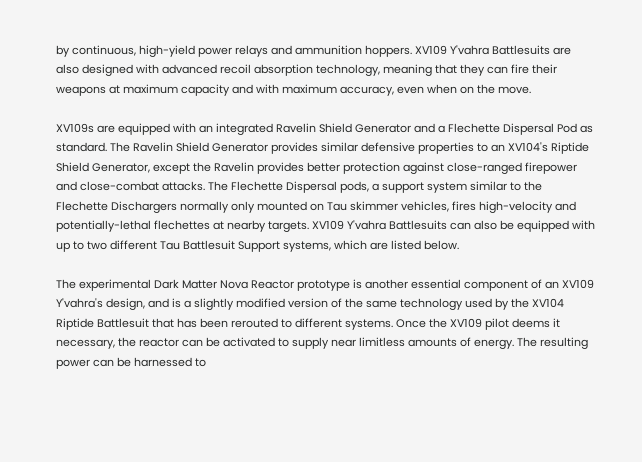by continuous, high-yield power relays and ammunition hoppers. XV109 Y'vahra Battlesuits are also designed with advanced recoil absorption technology, meaning that they can fire their weapons at maximum capacity and with maximum accuracy, even when on the move.

XV109s are equipped with an integrated Ravelin Shield Generator and a Flechette Dispersal Pod as standard. The Ravelin Shield Generator provides similar defensive properties to an XV104's Riptide Shield Generator, except the Ravelin provides better protection against close-ranged firepower and close-combat attacks. The Flechette Dispersal pods, a support system similar to the Flechette Dischargers normally only mounted on Tau skimmer vehicles, fires high-velocity and potentially-lethal flechettes at nearby targets. XV109 Y'vahra Battlesuits can also be equipped with up to two different Tau Battlesuit Support systems, which are listed below.

The experimental Dark Matter Nova Reactor prototype is another essential component of an XV109 Y'vahra's design, and is a slightly modified version of the same technology used by the XV104 Riptide Battlesuit that has been rerouted to different systems. Once the XV109 pilot deems it necessary, the reactor can be activated to supply near limitless amounts of energy. The resulting power can be harnessed to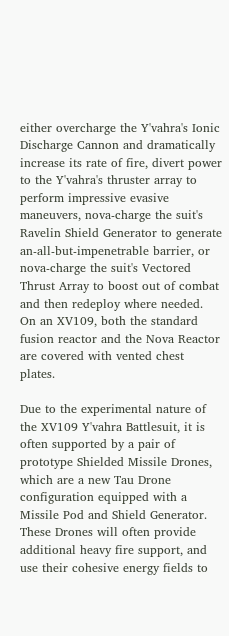either overcharge the Y'vahra's Ionic Discharge Cannon and dramatically increase its rate of fire, divert power to the Y'vahra's thruster array to perform impressive evasive maneuvers, nova-charge the suit's Ravelin Shield Generator to generate an-all-but-impenetrable barrier, or nova-charge the suit's Vectored Thrust Array to boost out of combat and then redeploy where needed. On an XV109, both the standard fusion reactor and the Nova Reactor are covered with vented chest plates.

Due to the experimental nature of the XV109 Y'vahra Battlesuit, it is often supported by a pair of prototype Shielded Missile Drones, which are a new Tau Drone configuration equipped with a Missile Pod and Shield Generator. These Drones will often provide additional heavy fire support, and use their cohesive energy fields to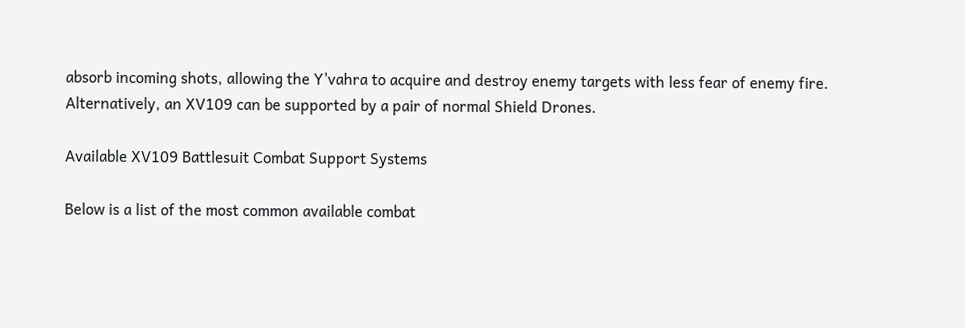absorb incoming shots, allowing the Y'vahra to acquire and destroy enemy targets with less fear of enemy fire. Alternatively, an XV109 can be supported by a pair of normal Shield Drones.

Available XV109 Battlesuit Combat Support Systems

Below is a list of the most common available combat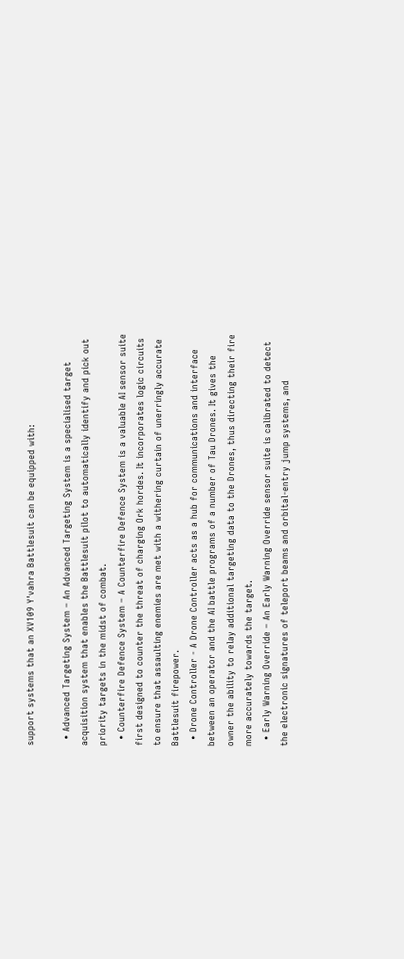support systems that an XV109 Y'vahra Battlesuit can be equipped with:

  • Advanced Targeting System – An Advanced Targeting System is a specialised target acquisition system that enables the Battlesuit pilot to automatically identify and pick out priority targets in the midst of combat.
  • Counterfire Defence System – A Counterfire Defence System is a valuable AI sensor suite first designed to counter the threat of charging Ork hordes. It incorporates logic circuits to ensure that assaulting enemies are met with a withering curtain of unerringly accurate Battlesuit firepower.
  • Drone Controller - A Drone Controller acts as a hub for communications and interface between an operator and the AI battle programs of a number of Tau Drones. It gives the owner the ability to relay additional targeting data to the Drones, thus directing their fire more accurately towards the target.
  • Early Warning Override – An Early Warning Override sensor suite is calibrated to detect the electronic signatures of teleport beams and orbital-entry jump systems, and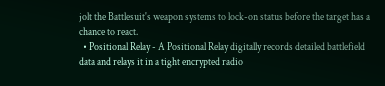jolt the Battlesuit's weapon systems to lock-on status before the target has a chance to react.
  • Positional Relay - A Positional Relay digitally records detailed battlefield data and relays it in a tight encrypted radio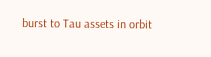burst to Tau assets in orbit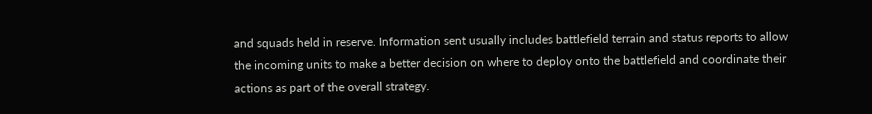and squads held in reserve. Information sent usually includes battlefield terrain and status reports to allow the incoming units to make a better decision on where to deploy onto the battlefield and coordinate their actions as part of the overall strategy.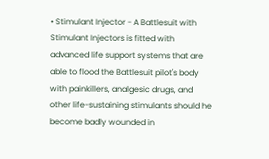• Stimulant Injector - A Battlesuit with Stimulant Injectors is fitted with advanced life support systems that are able to flood the Battlesuit pilot's body with painkillers, analgesic drugs, and other life-sustaining stimulants should he become badly wounded in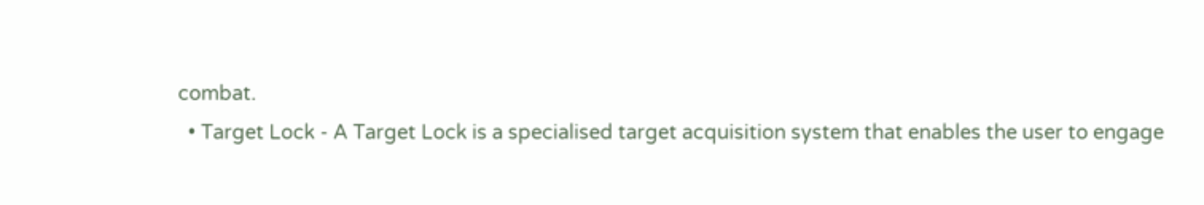combat.
  • Target Lock - A Target Lock is a specialised target acquisition system that enables the user to engage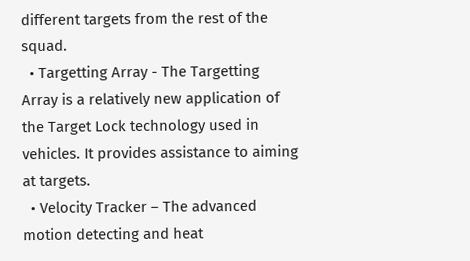different targets from the rest of the squad.
  • Targetting Array - The Targetting Array is a relatively new application of the Target Lock technology used in vehicles. It provides assistance to aiming at targets.
  • Velocity Tracker – The advanced motion detecting and heat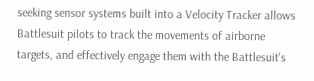seeking sensor systems built into a Velocity Tracker allows Battlesuit pilots to track the movements of airborne targets, and effectively engage them with the Battlesuit's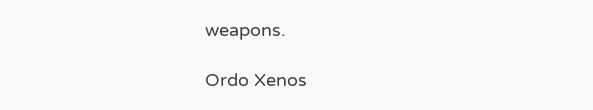weapons.

Ordo Xenos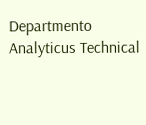Departmento Analyticus Technical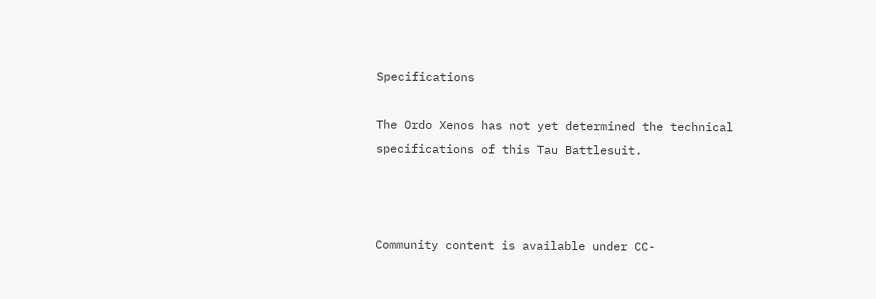Specifications

The Ordo Xenos has not yet determined the technical specifications of this Tau Battlesuit.



Community content is available under CC-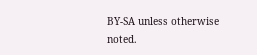BY-SA unless otherwise noted.